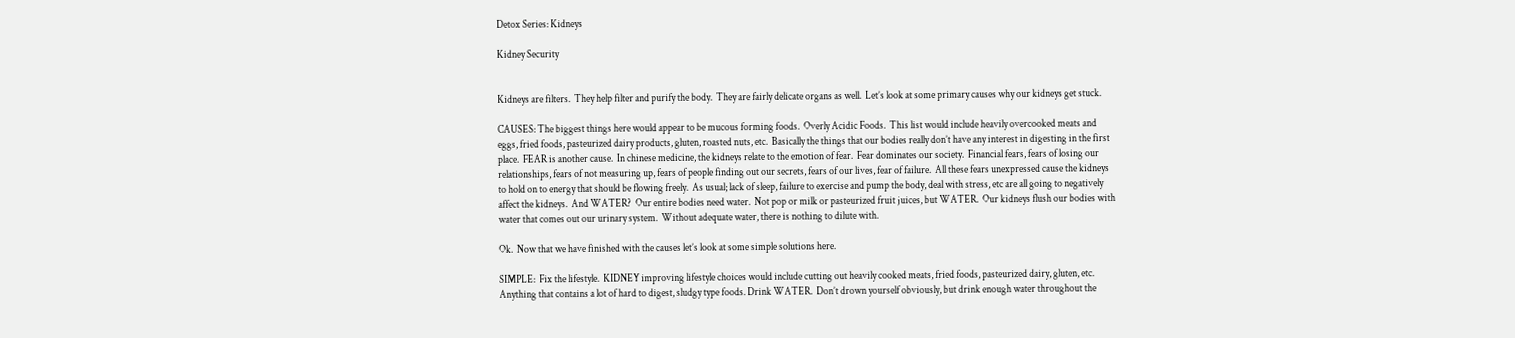Detox Series: Kidneys

Kidney Security


Kidneys are filters.  They help filter and purify the body.  They are fairly delicate organs as well.  Let’s look at some primary causes why our kidneys get stuck.

CAUSES: The biggest things here would appear to be mucous forming foods.  Overly Acidic Foods.  This list would include heavily overcooked meats and eggs, fried foods, pasteurized dairy products, gluten, roasted nuts, etc.  Basically the things that our bodies really don’t have any interest in digesting in the first place.  FEAR is another cause.  In chinese medicine, the kidneys relate to the emotion of fear.  Fear dominates our society.  Financial fears, fears of losing our relationships, fears of not measuring up, fears of people finding out our secrets, fears of our lives, fear of failure.  All these fears unexpressed cause the kidneys to hold on to energy that should be flowing freely.  As usual; lack of sleep, failure to exercise and pump the body, deal with stress, etc are all going to negatively affect the kidneys.  And WATER?  Our entire bodies need water.  Not pop or milk or pasteurized fruit juices, but WATER.  Our kidneys flush our bodies with water that comes out our urinary system.  Without adequate water, there is nothing to dilute with.

Ok.  Now that we have finished with the causes let’s look at some simple solutions here.

SIMPLE:  Fix the lifestyle.  KIDNEY improving lifestyle choices would include cutting out heavily cooked meats, fried foods, pasteurized dairy, gluten, etc.  Anything that contains a lot of hard to digest, sludgy type foods. Drink WATER.  Don’t drown yourself obviously, but drink enough water throughout the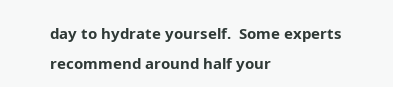day to hydrate yourself.  Some experts recommend around half your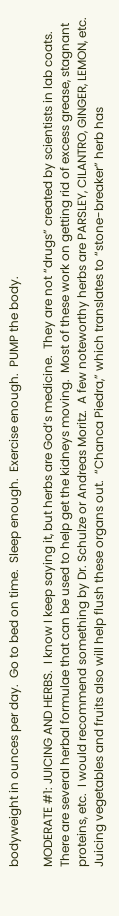bodyweight in ounces per day.  Go to bed on time.  Sleep enough.  Exercise enough.  PUMP the body.

MODERATE #1: JUICING AND HERBS.  I know I keep saying it, but herbs are God’s medicine.  They are not “drugs” created by scientists in lab coats.  There are several herbal formulae that can be used to help get the kidneys moving.  Most of these work on getting rid of excess grease, stagnant proteins, etc.  I would recommend something by Dr. Schulze or Andreas Moritz.  A few noteworthy herbs are PARSLEY, CILANTRO, GINGER, LEMON, etc.  Juicing vegetables and fruits also will help flush these organs out.  “Chanca Piedra,” which translates to “stone-breaker” herb has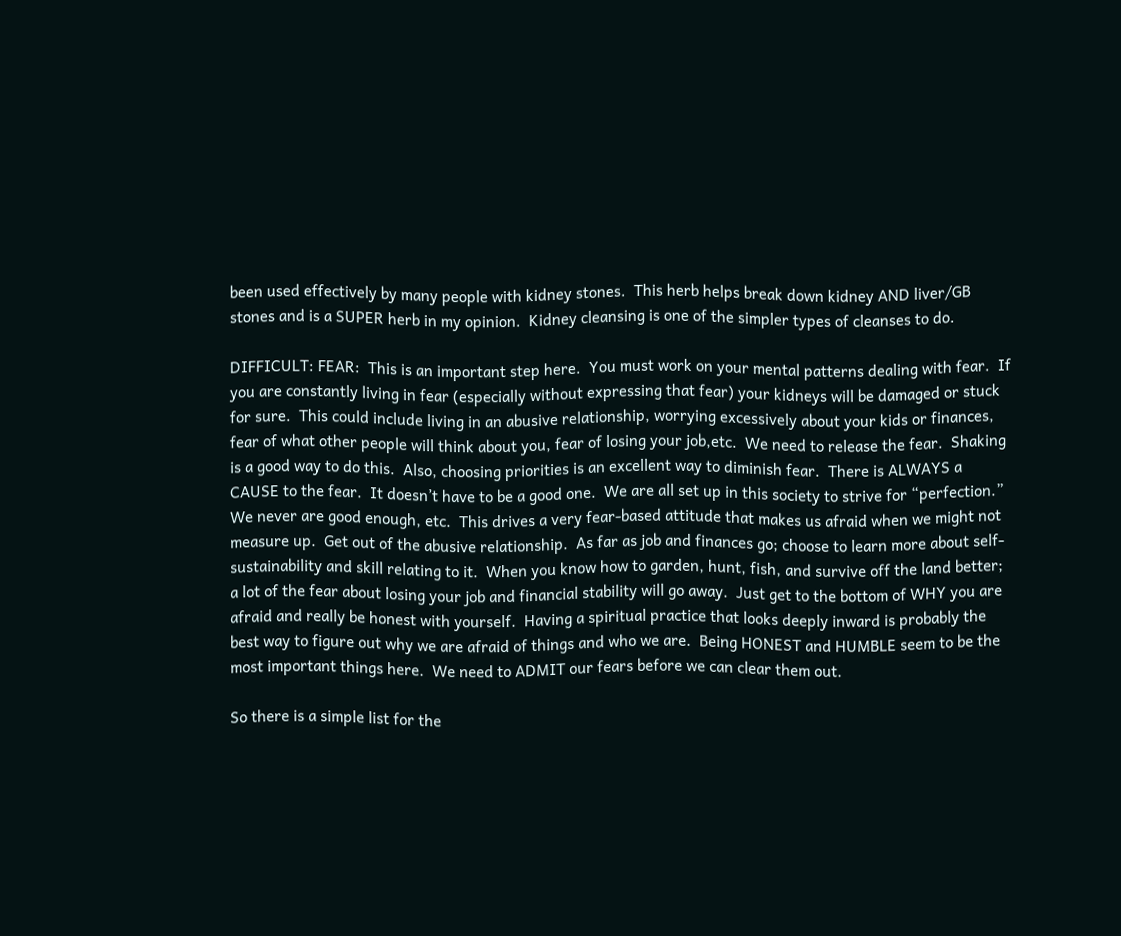been used effectively by many people with kidney stones.  This herb helps break down kidney AND liver/GB stones and is a SUPER herb in my opinion.  Kidney cleansing is one of the simpler types of cleanses to do.

DIFFICULT: FEAR:  This is an important step here.  You must work on your mental patterns dealing with fear.  If you are constantly living in fear (especially without expressing that fear) your kidneys will be damaged or stuck for sure.  This could include living in an abusive relationship, worrying excessively about your kids or finances, fear of what other people will think about you, fear of losing your job,etc.  We need to release the fear.  Shaking is a good way to do this.  Also, choosing priorities is an excellent way to diminish fear.  There is ALWAYS a CAUSE to the fear.  It doesn’t have to be a good one.  We are all set up in this society to strive for “perfection.”  We never are good enough, etc.  This drives a very fear-based attitude that makes us afraid when we might not measure up.  Get out of the abusive relationship.  As far as job and finances go; choose to learn more about self-sustainability and skill relating to it.  When you know how to garden, hunt, fish, and survive off the land better; a lot of the fear about losing your job and financial stability will go away.  Just get to the bottom of WHY you are afraid and really be honest with yourself.  Having a spiritual practice that looks deeply inward is probably the best way to figure out why we are afraid of things and who we are.  Being HONEST and HUMBLE seem to be the most important things here.  We need to ADMIT our fears before we can clear them out.

So there is a simple list for the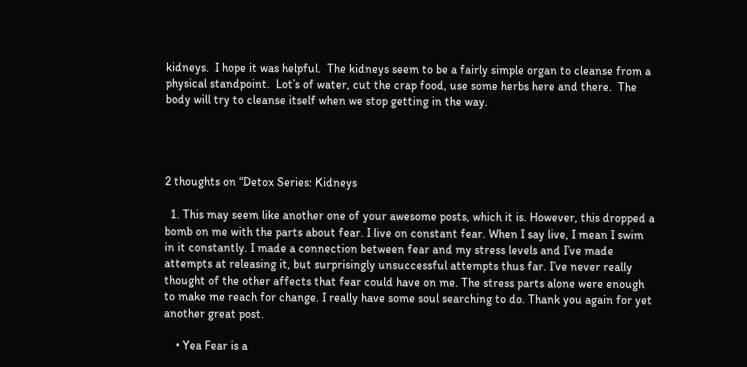kidneys.  I hope it was helpful.  The kidneys seem to be a fairly simple organ to cleanse from a physical standpoint.  Lot’s of water, cut the crap food, use some herbs here and there.  The body will try to cleanse itself when we stop getting in the way.




2 thoughts on “Detox Series: Kidneys

  1. This may seem like another one of your awesome posts, which it is. However, this dropped a bomb on me with the parts about fear. I live on constant fear. When I say live, I mean I swim in it constantly. I made a connection between fear and my stress levels and I’ve made attempts at releasing it, but surprisingly unsuccessful attempts thus far. I’ve never really thought of the other affects that fear could have on me. The stress parts alone were enough to make me reach for change. I really have some soul searching to do. Thank you again for yet another great post.

    • Yea Fear is a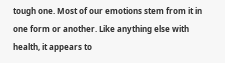tough one. Most of our emotions stem from it in one form or another. Like anything else with health, it appears to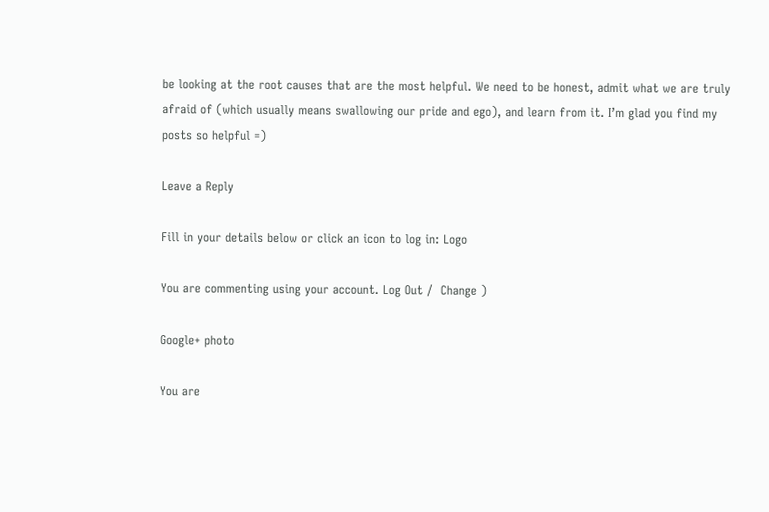be looking at the root causes that are the most helpful. We need to be honest, admit what we are truly afraid of (which usually means swallowing our pride and ego), and learn from it. I’m glad you find my posts so helpful =)

Leave a Reply

Fill in your details below or click an icon to log in: Logo

You are commenting using your account. Log Out /  Change )

Google+ photo

You are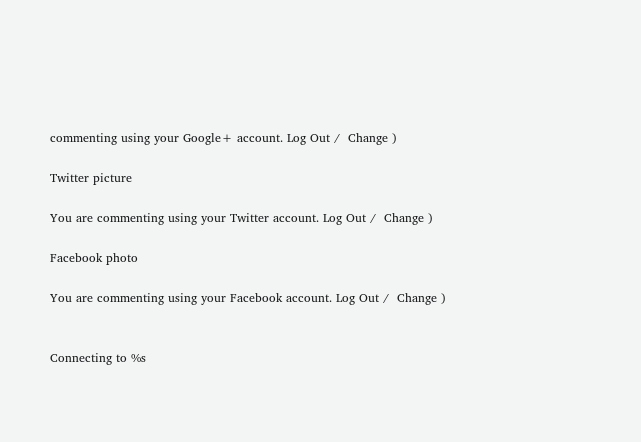commenting using your Google+ account. Log Out /  Change )

Twitter picture

You are commenting using your Twitter account. Log Out /  Change )

Facebook photo

You are commenting using your Facebook account. Log Out /  Change )


Connecting to %s